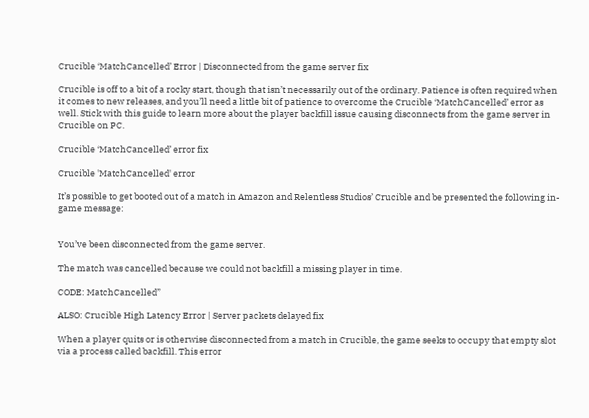Crucible ‘MatchCancelled’ Error | Disconnected from the game server fix

Crucible is off to a bit of a rocky start, though that isn’t necessarily out of the ordinary. Patience is often required when it comes to new releases, and you’ll need a little bit of patience to overcome the Crucible ‘MatchCancelled’ error as well. Stick with this guide to learn more about the player backfill issue causing disconnects from the game server in Crucible on PC.

Crucible ‘MatchCancelled’ error fix

Crucible 'MatchCancelled' error

It’s possible to get booted out of a match in Amazon and Relentless Studios’ Crucible and be presented the following in-game message:


You’ve been disconnected from the game server.

The match was cancelled because we could not backfill a missing player in time.

CODE: MatchCancelled”

ALSO: Crucible High Latency Error | Server packets delayed fix

When a player quits or is otherwise disconnected from a match in Crucible, the game seeks to occupy that empty slot via a process called backfill. This error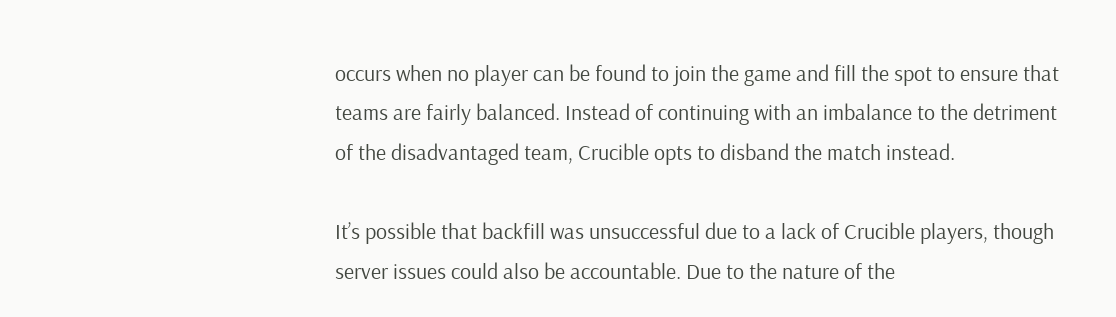occurs when no player can be found to join the game and fill the spot to ensure that teams are fairly balanced. Instead of continuing with an imbalance to the detriment of the disadvantaged team, Crucible opts to disband the match instead.

It’s possible that backfill was unsuccessful due to a lack of Crucible players, though server issues could also be accountable. Due to the nature of the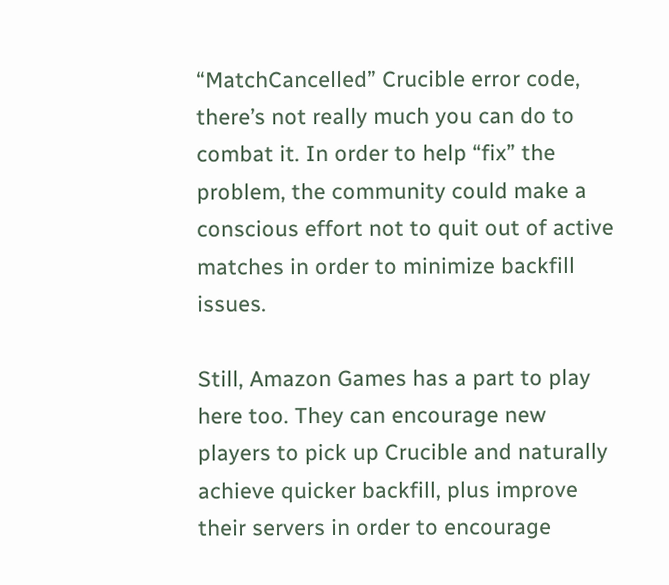“MatchCancelled” Crucible error code, there’s not really much you can do to combat it. In order to help “fix” the problem, the community could make a conscious effort not to quit out of active matches in order to minimize backfill issues.

Still, Amazon Games has a part to play here too. They can encourage new players to pick up Crucible and naturally achieve quicker backfill, plus improve their servers in order to encourage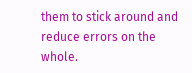them to stick around and reduce errors on the whole.